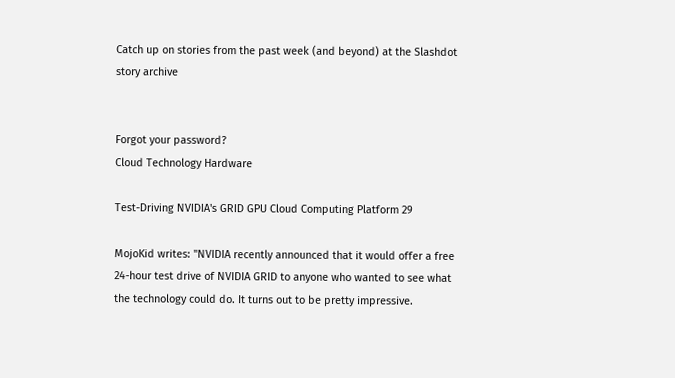Catch up on stories from the past week (and beyond) at the Slashdot story archive


Forgot your password?
Cloud Technology Hardware

Test-Driving NVIDIA's GRID GPU Cloud Computing Platform 29

MojoKid writes: "NVIDIA recently announced that it would offer a free 24-hour test drive of NVIDIA GRID to anyone who wanted to see what the technology could do. It turns out to be pretty impressive.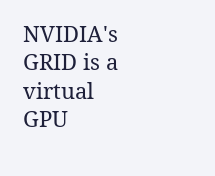NVIDIA's GRID is a virtual GPU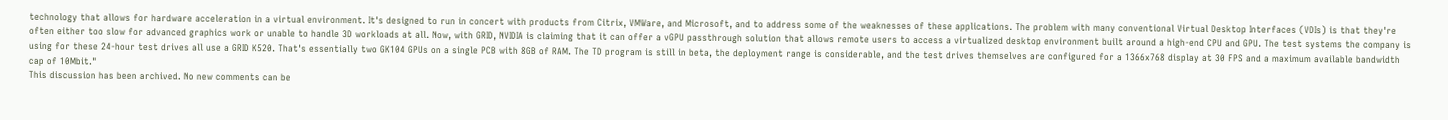technology that allows for hardware acceleration in a virtual environment. It's designed to run in concert with products from Citrix, VMWare, and Microsoft, and to address some of the weaknesses of these applications. The problem with many conventional Virtual Desktop Interfaces (VDIs) is that they're often either too slow for advanced graphics work or unable to handle 3D workloads at all. Now, with GRID, NVIDIA is claiming that it can offer a vGPU passthrough solution that allows remote users to access a virtualized desktop environment built around a high-end CPU and GPU. The test systems the company is using for these 24-hour test drives all use a GRID K520. That's essentially two GK104 GPUs on a single PCB with 8GB of RAM. The TD program is still in beta, the deployment range is considerable, and the test drives themselves are configured for a 1366x768 display at 30 FPS and a maximum available bandwidth cap of 10Mbit."
This discussion has been archived. No new comments can be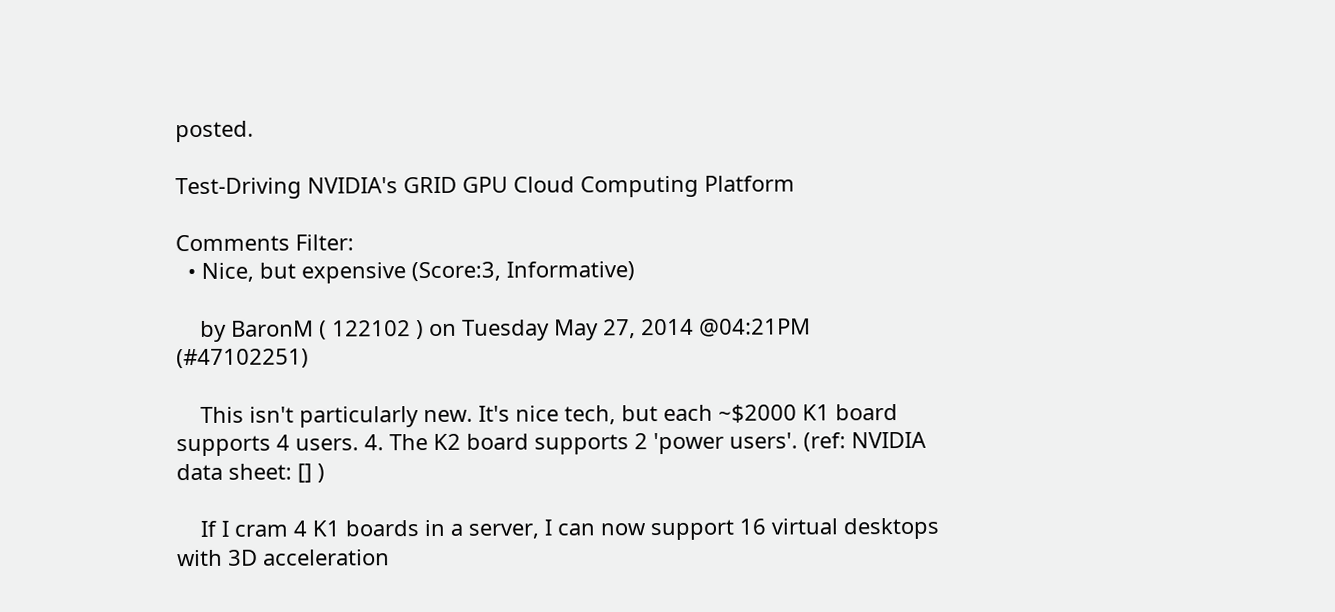posted.

Test-Driving NVIDIA's GRID GPU Cloud Computing Platform

Comments Filter:
  • Nice, but expensive (Score:3, Informative)

    by BaronM ( 122102 ) on Tuesday May 27, 2014 @04:21PM (#47102251)

    This isn't particularly new. It's nice tech, but each ~$2000 K1 board supports 4 users. 4. The K2 board supports 2 'power users'. (ref: NVIDIA data sheet: [] )

    If I cram 4 K1 boards in a server, I can now support 16 virtual desktops with 3D acceleration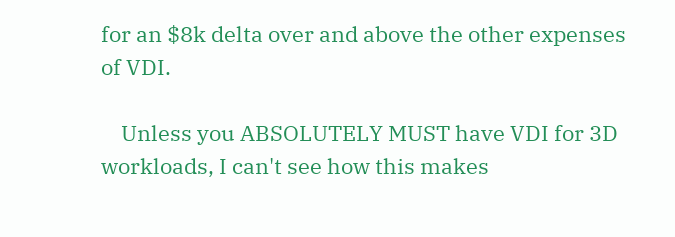for an $8k delta over and above the other expenses of VDI.

    Unless you ABSOLUTELY MUST have VDI for 3D workloads, I can't see how this makes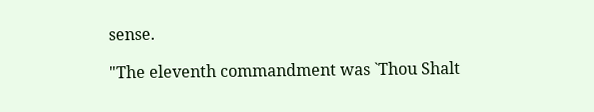sense.

"The eleventh commandment was `Thou Shalt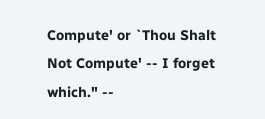Compute' or `Thou Shalt Not Compute' -- I forget which." --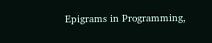Epigrams in Programming,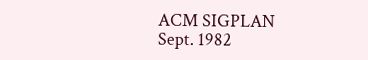ACM SIGPLAN Sept. 1982